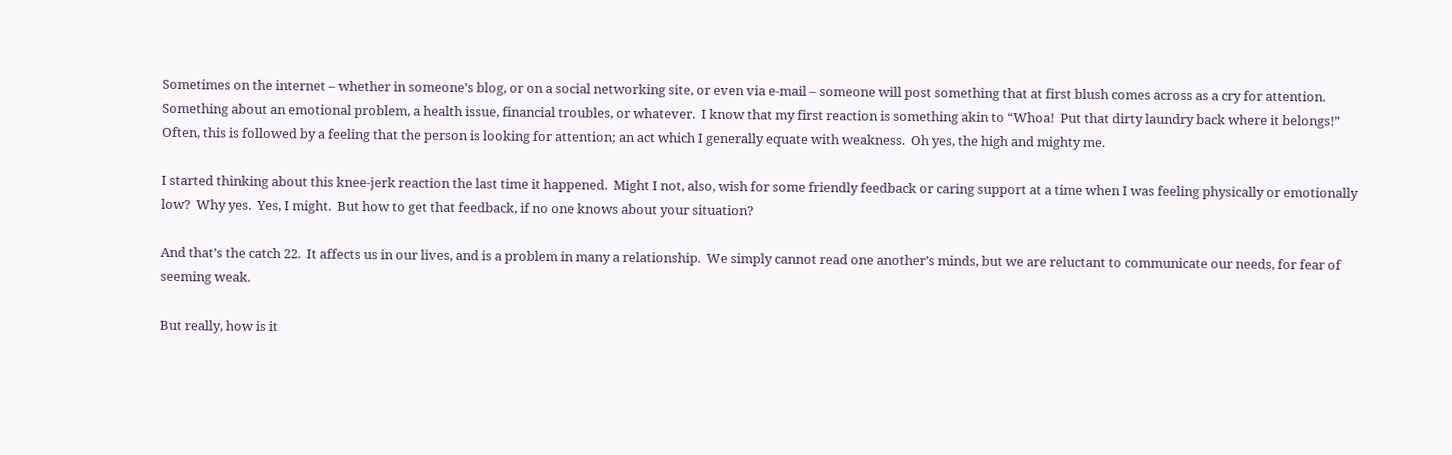Sometimes on the internet – whether in someone’s blog, or on a social networking site, or even via e-mail – someone will post something that at first blush comes across as a cry for attention.  Something about an emotional problem, a health issue, financial troubles, or whatever.  I know that my first reaction is something akin to “Whoa!  Put that dirty laundry back where it belongs!”  Often, this is followed by a feeling that the person is looking for attention; an act which I generally equate with weakness.  Oh yes, the high and mighty me.

I started thinking about this knee-jerk reaction the last time it happened.  Might I not, also, wish for some friendly feedback or caring support at a time when I was feeling physically or emotionally low?  Why yes.  Yes, I might.  But how to get that feedback, if no one knows about your situation?

And that’s the catch 22.  It affects us in our lives, and is a problem in many a relationship.  We simply cannot read one another’s minds, but we are reluctant to communicate our needs, for fear of seeming weak.

But really, how is it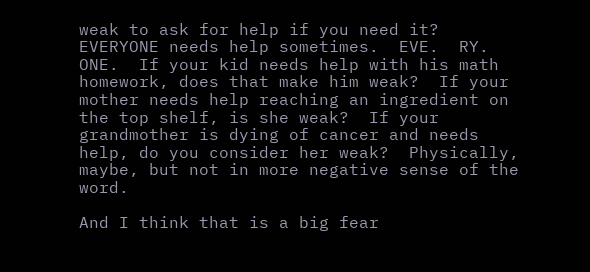weak to ask for help if you need it?  EVERYONE needs help sometimes.  EVE.  RY.  ONE.  If your kid needs help with his math homework, does that make him weak?  If your mother needs help reaching an ingredient on the top shelf, is she weak?  If your grandmother is dying of cancer and needs help, do you consider her weak?  Physically, maybe, but not in more negative sense of the word.

And I think that is a big fear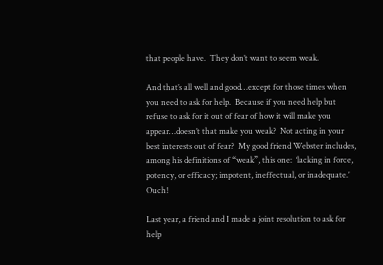that people have.  They don’t want to seem weak.

And that’s all well and good…except for those times when you need to ask for help.  Because if you need help but refuse to ask for it out of fear of how it will make you appear…doesn’t that make you weak?  Not acting in your best interests out of fear?  My good friend Webster includes, among his definitions of “weak”, this one:  ‘lacking in force, potency, or efficacy; impotent, ineffectual, or inadequate.’  Ouch!

Last year, a friend and I made a joint resolution to ask for help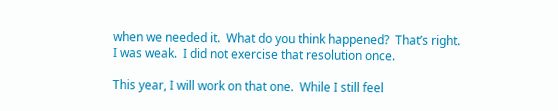when we needed it.  What do you think happened?  That’s right.  I was weak.  I did not exercise that resolution once.

This year, I will work on that one.  While I still feel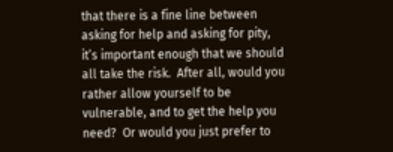that there is a fine line between asking for help and asking for pity, it’s important enough that we should all take the risk.  After all, would you rather allow yourself to be vulnerable, and to get the help you need?  Or would you just prefer to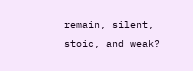remain, silent, stoic, and weak?